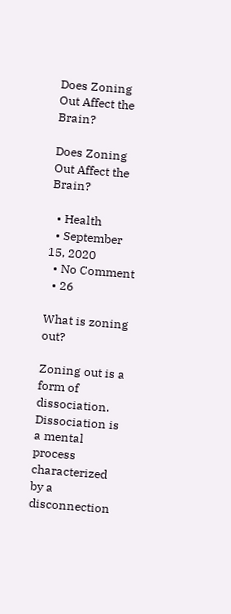Does Zoning Out Affect the Brain?

Does Zoning Out Affect the Brain?

  • Health
  • September 15, 2020
  • No Comment
  • 26

What is zoning out?

Zoning out is a form of dissociation. Dissociation is a mental process characterized by a disconnection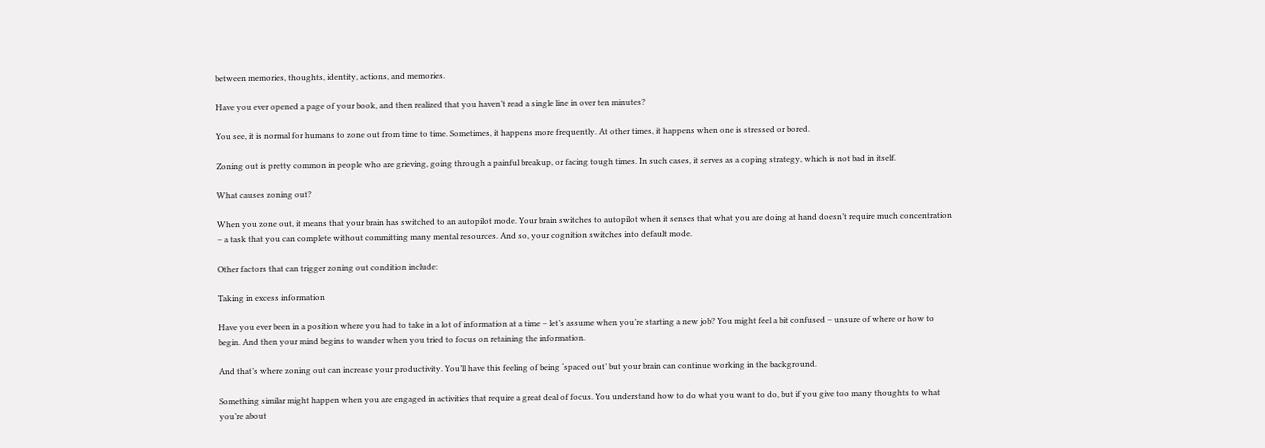between memories, thoughts, identity, actions, and memories.

Have you ever opened a page of your book, and then realized that you haven’t read a single line in over ten minutes?

You see, it is normal for humans to zone out from time to time. Sometimes, it happens more frequently. At other times, it happens when one is stressed or bored.

Zoning out is pretty common in people who are grieving, going through a painful breakup, or facing tough times. In such cases, it serves as a coping strategy, which is not bad in itself.

What causes zoning out?

When you zone out, it means that your brain has switched to an autopilot mode. Your brain switches to autopilot when it senses that what you are doing at hand doesn’t require much concentration – a task that you can complete without committing many mental resources. And so, your cognition switches into default mode.

Other factors that can trigger zoning out condition include:

Taking in excess information

Have you ever been in a position where you had to take in a lot of information at a time – let’s assume when you’re starting a new job? You might feel a bit confused – unsure of where or how to begin. And then your mind begins to wander when you tried to focus on retaining the information.

And that’s where zoning out can increase your productivity. You’ll have this feeling of being ‘spaced out’ but your brain can continue working in the background.

Something similar might happen when you are engaged in activities that require a great deal of focus. You understand how to do what you want to do, but if you give too many thoughts to what you’re about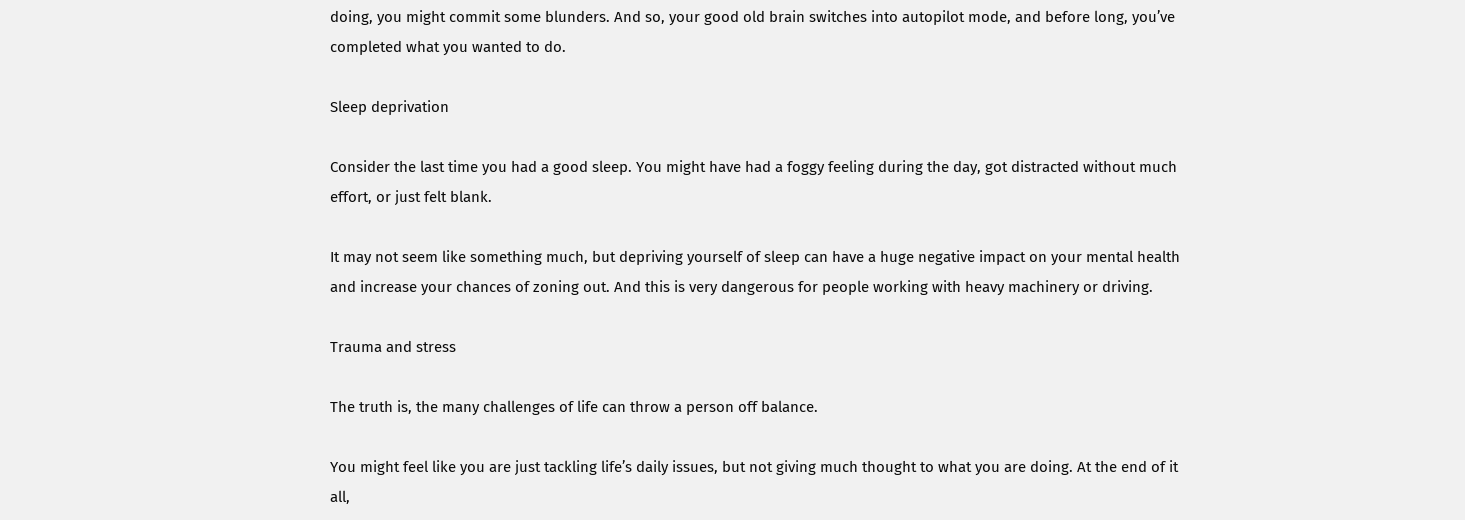doing, you might commit some blunders. And so, your good old brain switches into autopilot mode, and before long, you’ve completed what you wanted to do.

Sleep deprivation

Consider the last time you had a good sleep. You might have had a foggy feeling during the day, got distracted without much effort, or just felt blank.

It may not seem like something much, but depriving yourself of sleep can have a huge negative impact on your mental health and increase your chances of zoning out. And this is very dangerous for people working with heavy machinery or driving.

Trauma and stress

The truth is, the many challenges of life can throw a person off balance.

You might feel like you are just tackling life’s daily issues, but not giving much thought to what you are doing. At the end of it all,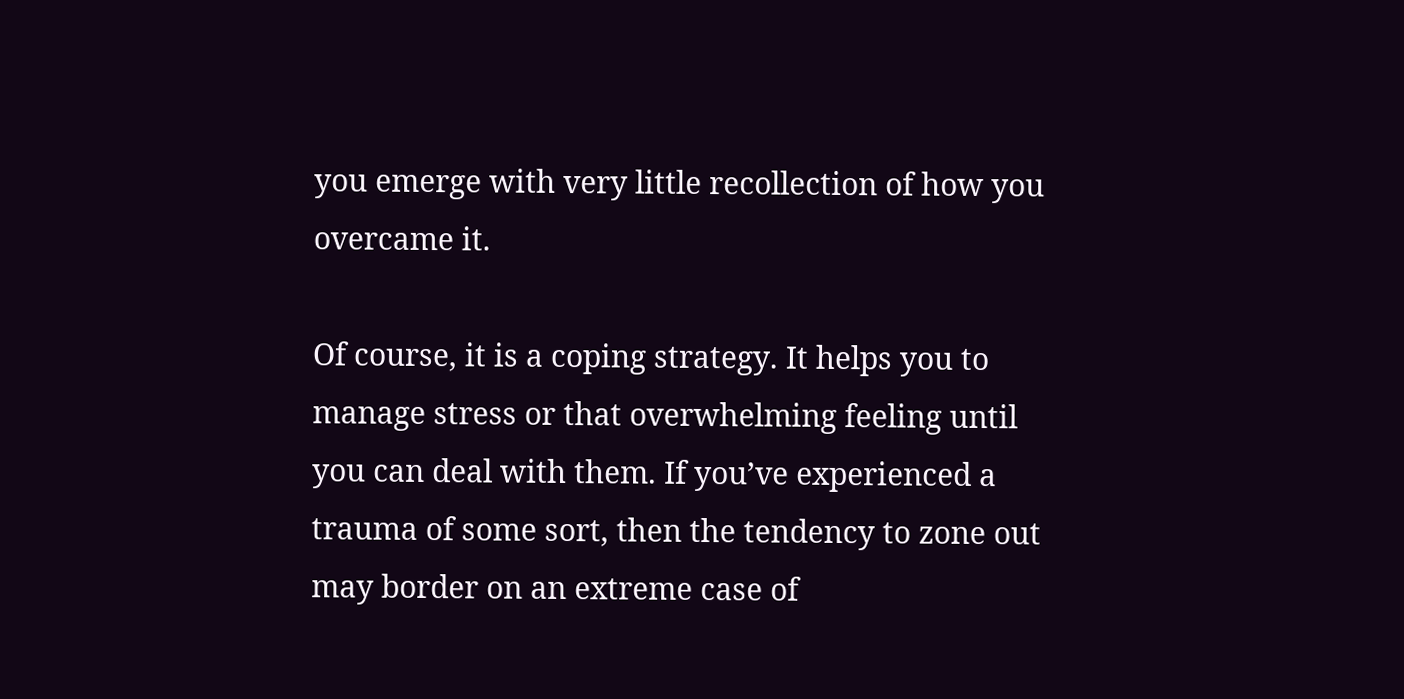you emerge with very little recollection of how you overcame it.

Of course, it is a coping strategy. It helps you to manage stress or that overwhelming feeling until you can deal with them. If you’ve experienced a trauma of some sort, then the tendency to zone out may border on an extreme case of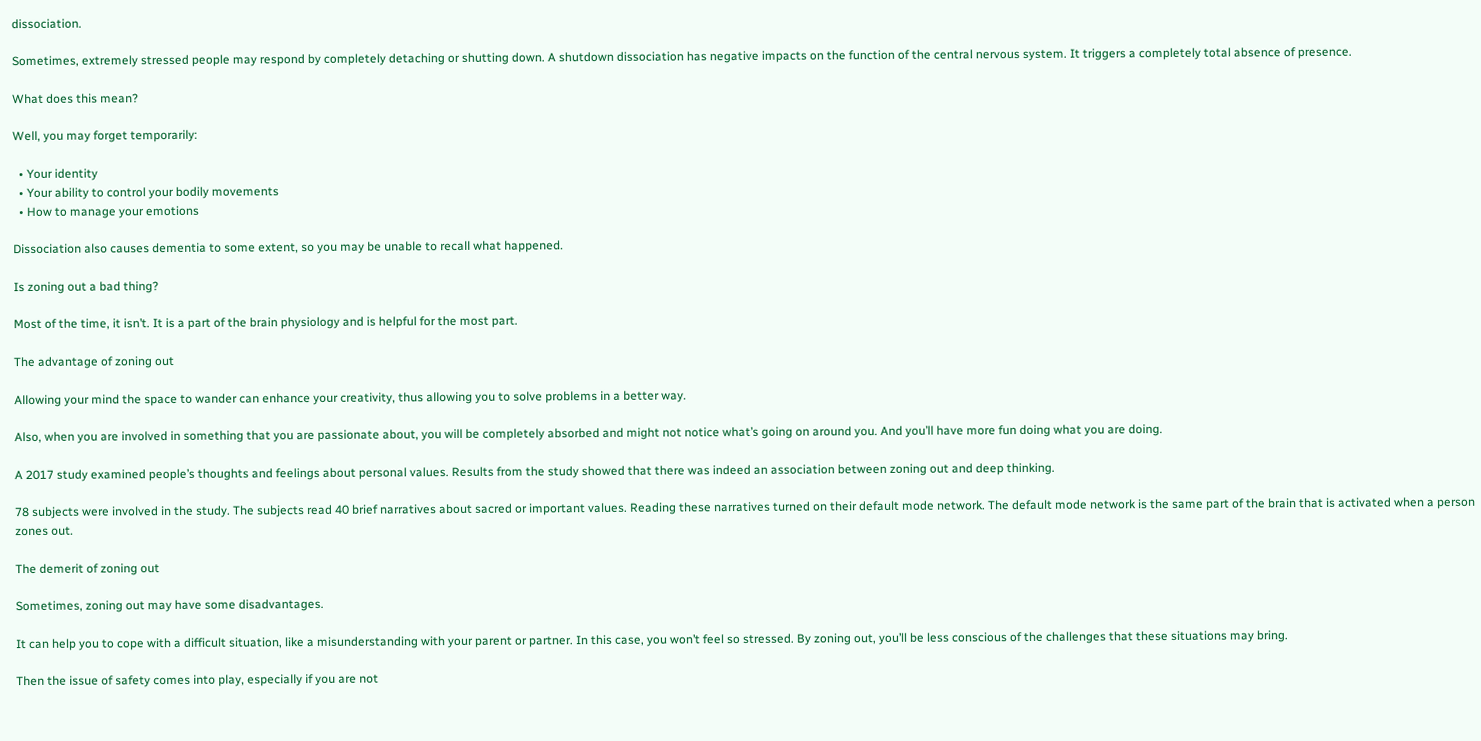dissociation.

Sometimes, extremely stressed people may respond by completely detaching or shutting down. A shutdown dissociation has negative impacts on the function of the central nervous system. It triggers a completely total absence of presence.

What does this mean?

Well, you may forget temporarily:

  • Your identity
  • Your ability to control your bodily movements
  • How to manage your emotions

Dissociation also causes dementia to some extent, so you may be unable to recall what happened.

Is zoning out a bad thing?

Most of the time, it isn’t. It is a part of the brain physiology and is helpful for the most part.

The advantage of zoning out

Allowing your mind the space to wander can enhance your creativity, thus allowing you to solve problems in a better way.

Also, when you are involved in something that you are passionate about, you will be completely absorbed and might not notice what’s going on around you. And you’ll have more fun doing what you are doing.

A 2017 study examined people’s thoughts and feelings about personal values. Results from the study showed that there was indeed an association between zoning out and deep thinking.

78 subjects were involved in the study. The subjects read 40 brief narratives about sacred or important values. Reading these narratives turned on their default mode network. The default mode network is the same part of the brain that is activated when a person zones out.

The demerit of zoning out

Sometimes, zoning out may have some disadvantages.

It can help you to cope with a difficult situation, like a misunderstanding with your parent or partner. In this case, you won’t feel so stressed. By zoning out, you’ll be less conscious of the challenges that these situations may bring.

Then the issue of safety comes into play, especially if you are not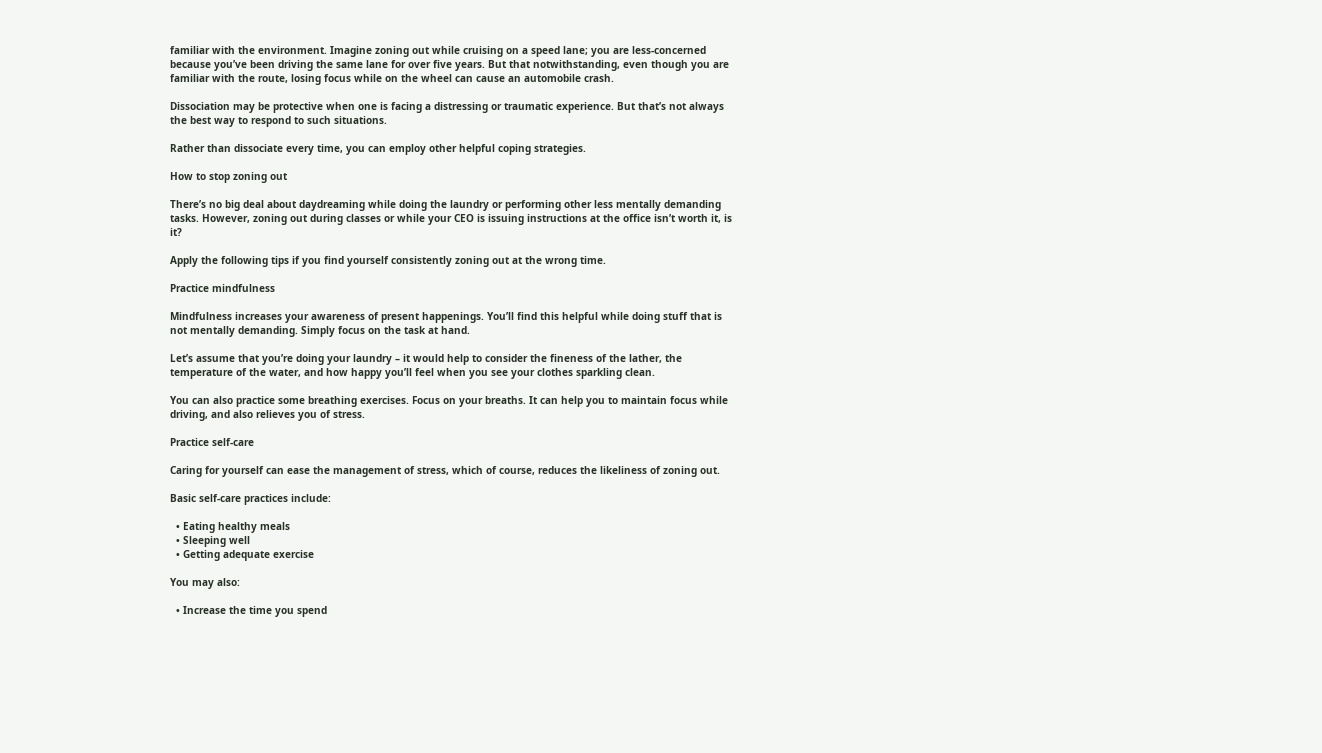familiar with the environment. Imagine zoning out while cruising on a speed lane; you are less-concerned because you’ve been driving the same lane for over five years. But that notwithstanding, even though you are familiar with the route, losing focus while on the wheel can cause an automobile crash.

Dissociation may be protective when one is facing a distressing or traumatic experience. But that’s not always the best way to respond to such situations.

Rather than dissociate every time, you can employ other helpful coping strategies.

How to stop zoning out

There’s no big deal about daydreaming while doing the laundry or performing other less mentally demanding tasks. However, zoning out during classes or while your CEO is issuing instructions at the office isn’t worth it, is it?

Apply the following tips if you find yourself consistently zoning out at the wrong time.

Practice mindfulness

Mindfulness increases your awareness of present happenings. You’ll find this helpful while doing stuff that is not mentally demanding. Simply focus on the task at hand.

Let’s assume that you’re doing your laundry – it would help to consider the fineness of the lather, the temperature of the water, and how happy you’ll feel when you see your clothes sparkling clean.

You can also practice some breathing exercises. Focus on your breaths. It can help you to maintain focus while driving, and also relieves you of stress.

Practice self-care

Caring for yourself can ease the management of stress, which of course, reduces the likeliness of zoning out.

Basic self-care practices include:

  • Eating healthy meals
  • Sleeping well
  • Getting adequate exercise

You may also:

  • Increase the time you spend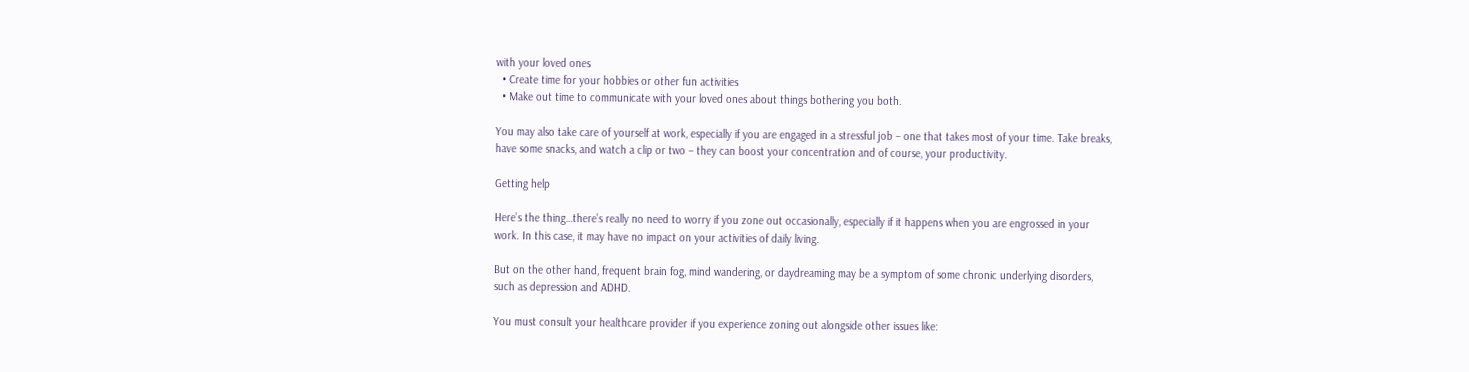with your loved ones
  • Create time for your hobbies or other fun activities
  • Make out time to communicate with your loved ones about things bothering you both.

You may also take care of yourself at work, especially if you are engaged in a stressful job – one that takes most of your time. Take breaks, have some snacks, and watch a clip or two – they can boost your concentration and of course, your productivity.

Getting help

Here’s the thing…there’s really no need to worry if you zone out occasionally, especially if it happens when you are engrossed in your work. In this case, it may have no impact on your activities of daily living.

But on the other hand, frequent brain fog, mind wandering, or daydreaming may be a symptom of some chronic underlying disorders, such as depression and ADHD.

You must consult your healthcare provider if you experience zoning out alongside other issues like: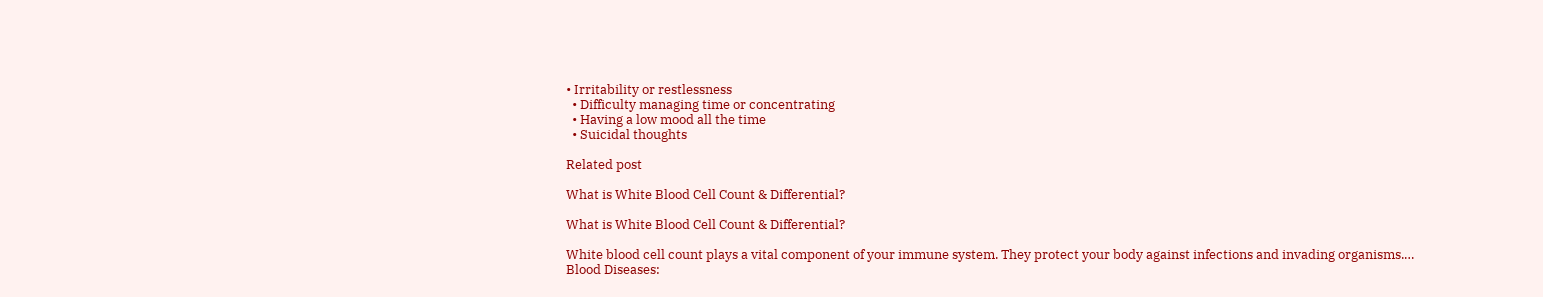• Irritability or restlessness
  • Difficulty managing time or concentrating
  • Having a low mood all the time
  • Suicidal thoughts

Related post

What is White Blood Cell Count & Differential?

What is White Blood Cell Count & Differential?

White blood cell count plays a vital component of your immune system. They protect your body against infections and invading organisms.…
Blood Diseases: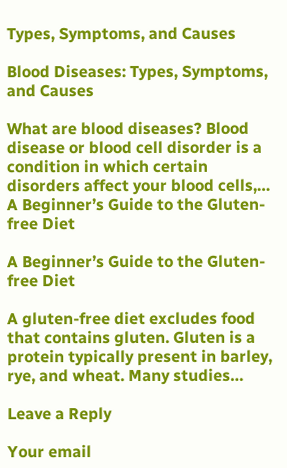Types, Symptoms, and Causes

Blood Diseases: Types, Symptoms, and Causes

What are blood diseases? Blood disease or blood cell disorder is a condition in which certain disorders affect your blood cells,…
A Beginner’s Guide to the Gluten-free Diet

A Beginner’s Guide to the Gluten-free Diet

A gluten-free diet excludes food that contains gluten. Gluten is a protein typically present in barley, rye, and wheat. Many studies…

Leave a Reply

Your email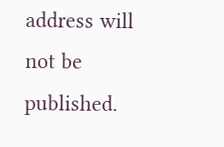address will not be published.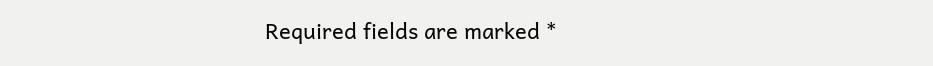Required fields are marked *